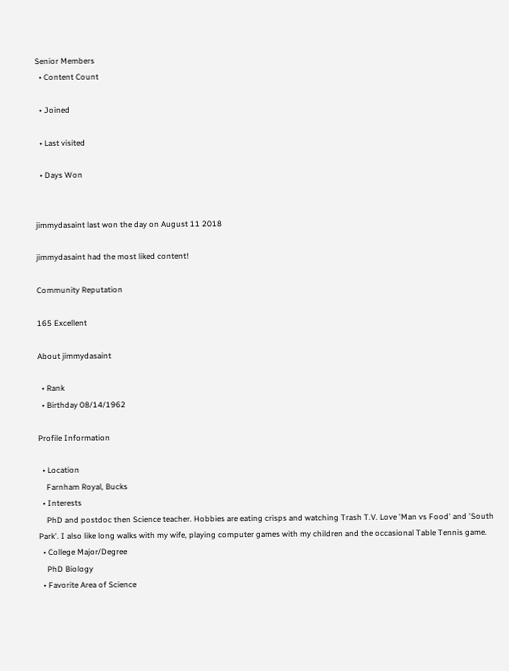Senior Members
  • Content Count

  • Joined

  • Last visited

  • Days Won


jimmydasaint last won the day on August 11 2018

jimmydasaint had the most liked content!

Community Reputation

165 Excellent

About jimmydasaint

  • Rank
  • Birthday 08/14/1962

Profile Information

  • Location
    Farnham Royal, Bucks
  • Interests
    PhD and postdoc then Science teacher. Hobbies are eating crisps and watching Trash T.V. Love 'Man vs Food' and 'South Park'. I also like long walks with my wife, playing computer games with my children and the occasional Table Tennis game.
  • College Major/Degree
    PhD Biology
  • Favorite Area of Science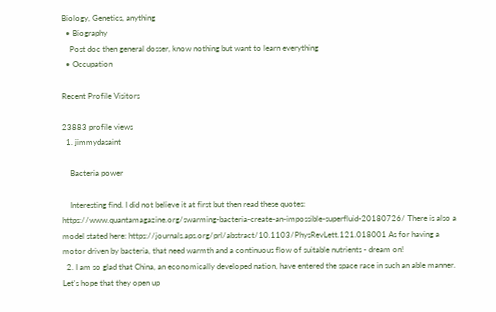Biology, Genetics, anything
  • Biography
    Post doc then general dosser, know nothing but want to learn everything
  • Occupation

Recent Profile Visitors

23883 profile views
  1. jimmydasaint

    Bacteria power

    Interesting find. I did not believe it at first but then read these quotes: https://www.quantamagazine.org/swarming-bacteria-create-an-impossible-superfluid-20180726/ There is also a model stated here: https://journals.aps.org/prl/abstract/10.1103/PhysRevLett.121.018001 As for having a motor driven by bacteria, that need warmth and a continuous flow of suitable nutrients - dream on!
  2. I am so glad that China, an economically developed nation, have entered the space race in such an able manner. Let's hope that they open up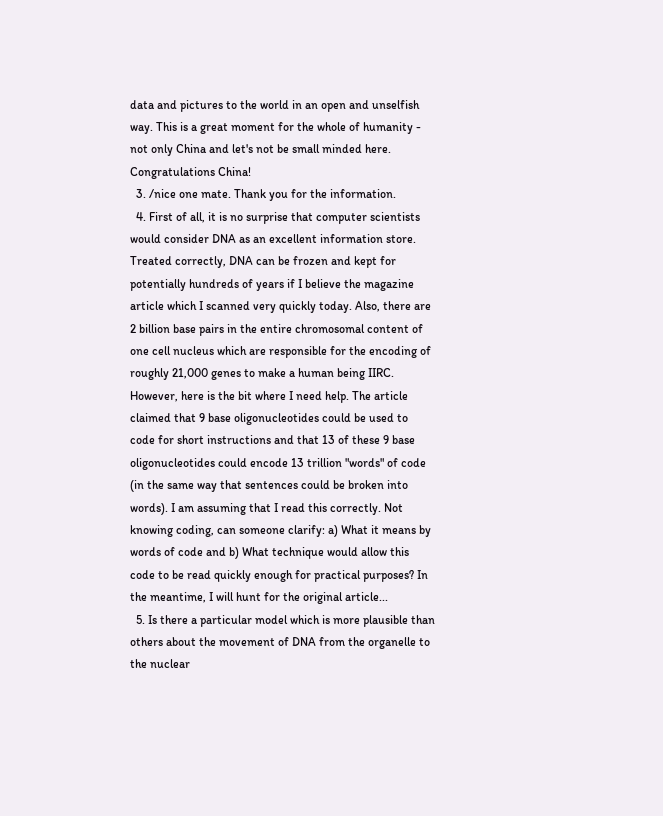data and pictures to the world in an open and unselfish way. This is a great moment for the whole of humanity - not only China and let's not be small minded here. Congratulations China!
  3. /nice one mate. Thank you for the information.
  4. First of all, it is no surprise that computer scientists would consider DNA as an excellent information store. Treated correctly, DNA can be frozen and kept for potentially hundreds of years if I believe the magazine article which I scanned very quickly today. Also, there are 2 billion base pairs in the entire chromosomal content of one cell nucleus which are responsible for the encoding of roughly 21,000 genes to make a human being IIRC. However, here is the bit where I need help. The article claimed that 9 base oligonucleotides could be used to code for short instructions and that 13 of these 9 base oligonucleotides could encode 13 trillion "words" of code (in the same way that sentences could be broken into words). I am assuming that I read this correctly. Not knowing coding, can someone clarify: a) What it means by words of code and b) What technique would allow this code to be read quickly enough for practical purposes? In the meantime, I will hunt for the original article...
  5. Is there a particular model which is more plausible than others about the movement of DNA from the organelle to the nuclear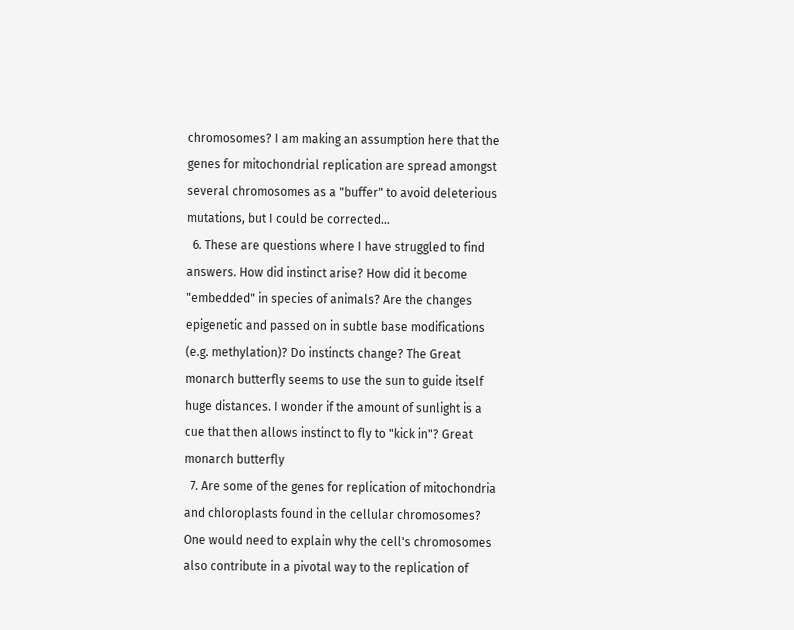chromosomes? I am making an assumption here that the genes for mitochondrial replication are spread amongst several chromosomes as a "buffer" to avoid deleterious mutations, but I could be corrected...
  6. These are questions where I have struggled to find answers. How did instinct arise? How did it become "embedded" in species of animals? Are the changes epigenetic and passed on in subtle base modifications (e.g. methylation)? Do instincts change? The Great monarch butterfly seems to use the sun to guide itself huge distances. I wonder if the amount of sunlight is a cue that then allows instinct to fly to "kick in"? Great monarch butterfly
  7. Are some of the genes for replication of mitochondria and chloroplasts found in the cellular chromosomes? One would need to explain why the cell's chromosomes also contribute in a pivotal way to the replication of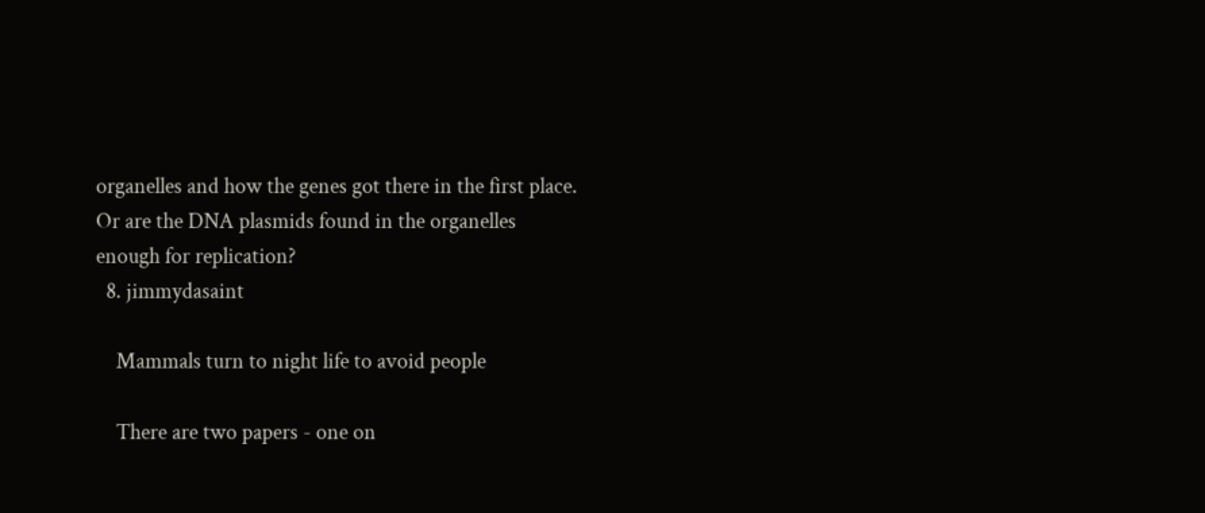organelles and how the genes got there in the first place. Or are the DNA plasmids found in the organelles enough for replication?
  8. jimmydasaint

    Mammals turn to night life to avoid people

    There are two papers - one on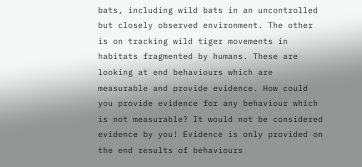bats, including wild bats in an uncontrolled but closely observed environment. The other is on tracking wild tiger movements in habitats fragmented by humans. These are looking at end behaviours which are measurable and provide evidence. How could you provide evidence for any behaviour which is not measurable? It would not be considered evidence by you! Evidence is only provided on the end results of behaviours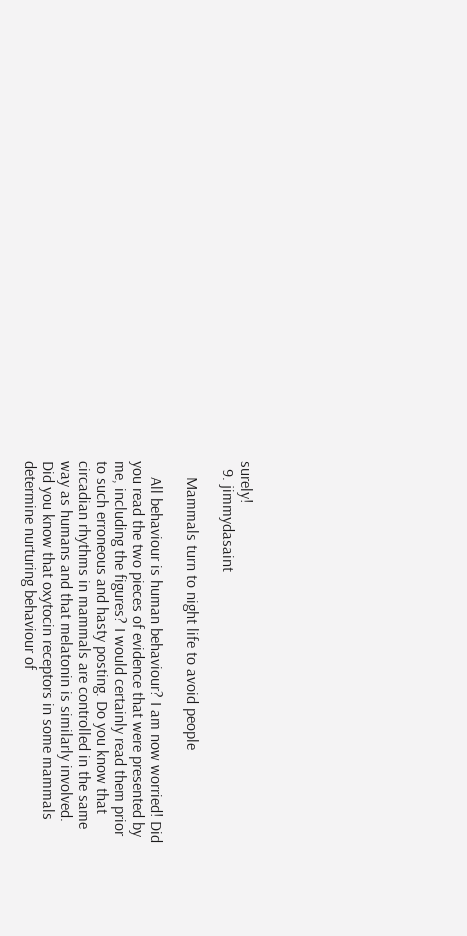surely!
  9. jimmydasaint

    Mammals turn to night life to avoid people

    All behaviour is human behaviour? I am now worried! Did you read the two pieces of evidence that were presented by me, including the figures? I would certainly read them prior to such erroneous and hasty posting. Do you know that circadian rhythms in mammals are controlled in the same way as humans and that melatonin is similarly involved. Did you know that oxytocin receptors in some mammals determine nurturing behaviour of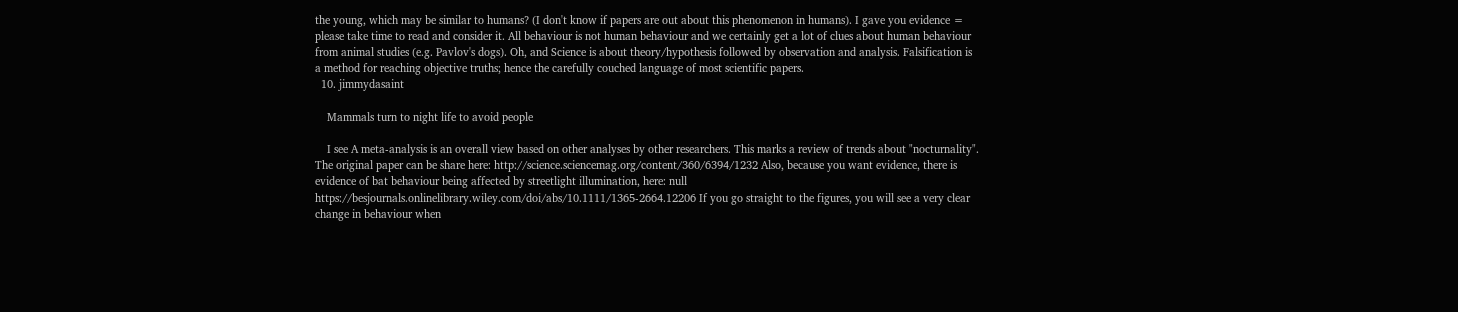the young, which may be similar to humans? (I don't know if papers are out about this phenomenon in humans). I gave you evidence = please take time to read and consider it. All behaviour is not human behaviour and we certainly get a lot of clues about human behaviour from animal studies (e.g. Pavlov's dogs). Oh, and Science is about theory/hypothesis followed by observation and analysis. Falsification is a method for reaching objective truths; hence the carefully couched language of most scientific papers.
  10. jimmydasaint

    Mammals turn to night life to avoid people

    I see A meta-analysis is an overall view based on other analyses by other researchers. This marks a review of trends about "nocturnality". The original paper can be share here: http://science.sciencemag.org/content/360/6394/1232 Also, because you want evidence, there is evidence of bat behaviour being affected by streetlight illumination, here: null https://besjournals.onlinelibrary.wiley.com/doi/abs/10.1111/1365-2664.12206 If you go straight to the figures, you will see a very clear change in behaviour when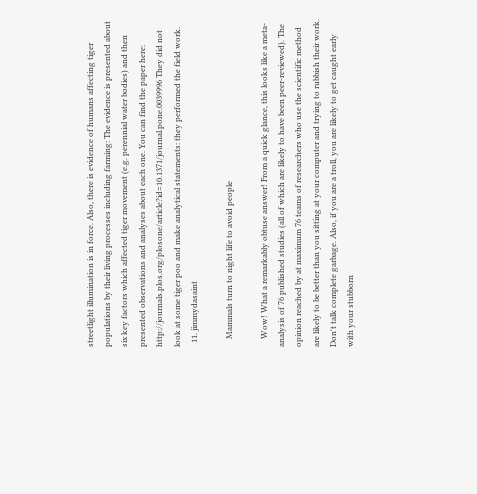streetlight illumination is in force. Also, there is evidence of humans affecting tiger populations by their living processes including farming: The evidence is presented about six key factors which affected tiger movement (e.g. perennial water bodies) and then presented observations and analyses about each one. You can find the paper here: http://journals.plos.org/plosone/article?id=10.1371/journal.pone.0039996 They did not look at some tiger poo and make analytical statements: they performed the field work.
  11. jimmydasaint

    Mammals turn to night life to avoid people

    Wow! What a remarkably obtuse answer! From a quick glance, this looks like a meta-analysis of 76 published studies (all of which are likely to have been peer-reviewed). The opinion reached by at maximum 76 teams of researchers who use the scientific method are likely to be better than you sitting at your computer and trying to rubbish their work. Don't talk complete garbage. Also, if you are a troll, you are likely to get caught early with your stubborn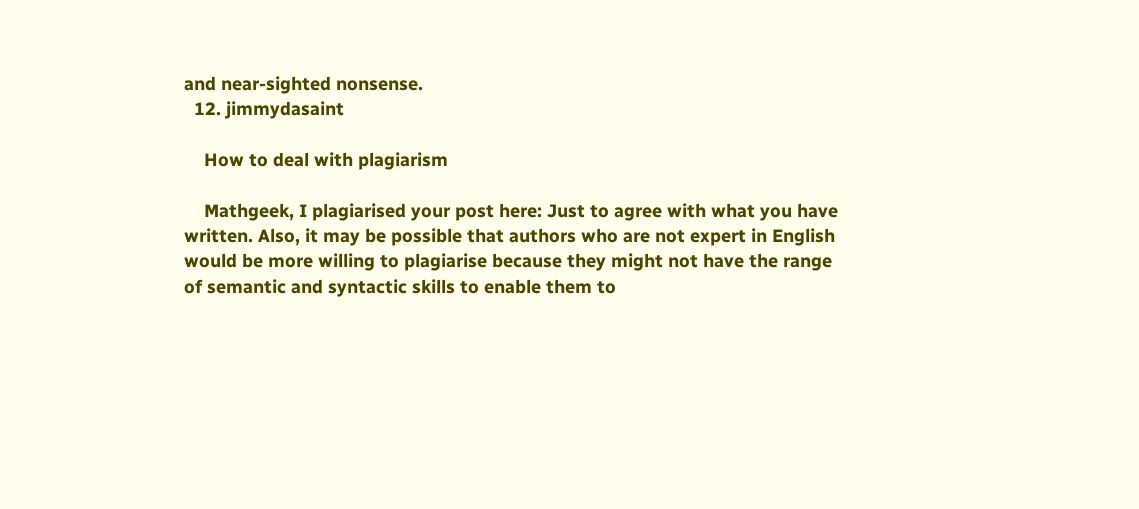and near-sighted nonsense.
  12. jimmydasaint

    How to deal with plagiarism

    Mathgeek, I plagiarised your post here: Just to agree with what you have written. Also, it may be possible that authors who are not expert in English would be more willing to plagiarise because they might not have the range of semantic and syntactic skills to enable them to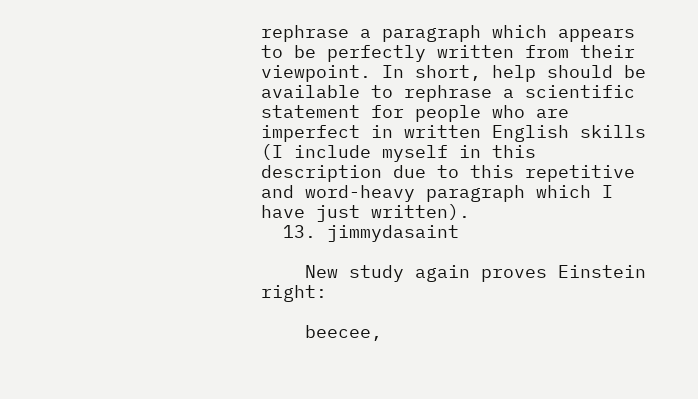rephrase a paragraph which appears to be perfectly written from their viewpoint. In short, help should be available to rephrase a scientific statement for people who are imperfect in written English skills (I include myself in this description due to this repetitive and word-heavy paragraph which I have just written).
  13. jimmydasaint

    New study again proves Einstein right:

    beecee,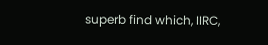superb find which, IIRC,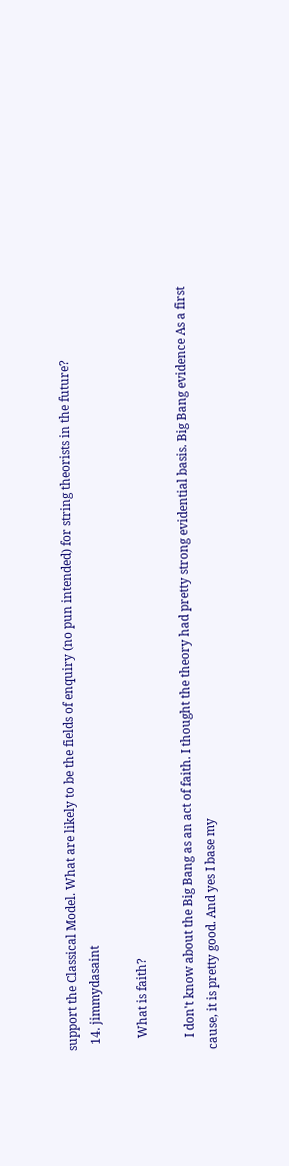support the Classical Model. What are likely to be the fields of enquiry (no pun intended) for string theorists in the future?
  14. jimmydasaint

    What is faith?

    I don't know about the Big Bang as an act of faith. I thought the theory had pretty strong evidential basis. Big Bang evidence As a first cause, it is pretty good. And yes I base my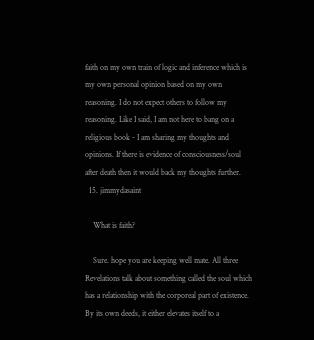faith on my own train of logic and inference which is my own personal opinion based on my own reasoning. I do not expect others to follow my reasoning. Like I said, I am not here to bang on a religious book - I am sharing my thoughts and opinions. If there is evidence of consciousness/soul after death then it would back my thoughts further.
  15. jimmydasaint

    What is faith?

    Sure. hope you are keeping well mate. All three Revelations talk about something called the soul which has a relationship with the corporeal part of existence. By its own deeds, it either elevates itself to a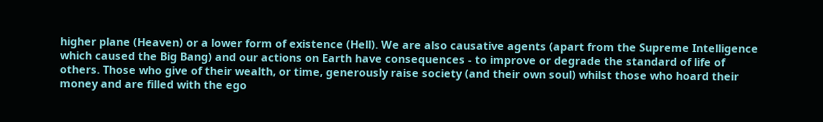higher plane (Heaven) or a lower form of existence (Hell). We are also causative agents (apart from the Supreme Intelligence which caused the Big Bang) and our actions on Earth have consequences - to improve or degrade the standard of life of others. Those who give of their wealth, or time, generously raise society (and their own soul) whilst those who hoard their money and are filled with the ego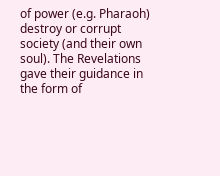of power (e.g. Pharaoh) destroy or corrupt society (and their own soul). The Revelations gave their guidance in the form of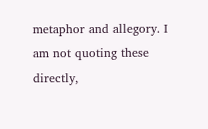metaphor and allegory. I am not quoting these directly,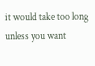it would take too long unless you want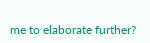me to elaborate further?